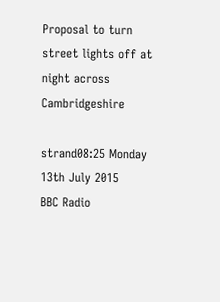Proposal to turn street lights off at night across Cambridgeshire

strand08:25 Monday 13th July 2015
BBC Radio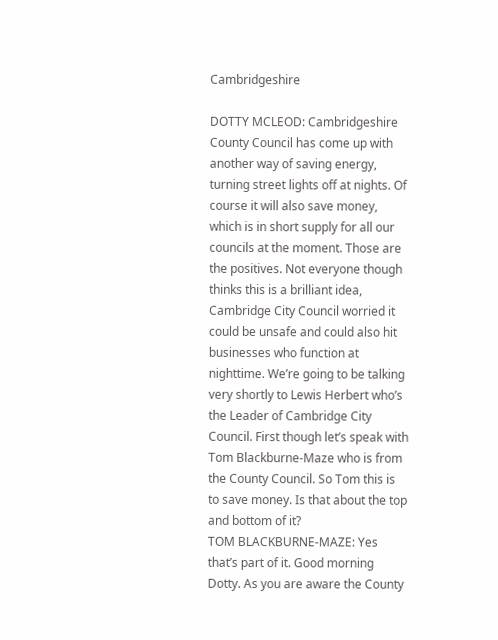Cambridgeshire

DOTTY MCLEOD: Cambridgeshire County Council has come up with another way of saving energy, turning street lights off at nights. Of course it will also save money, which is in short supply for all our councils at the moment. Those are the positives. Not everyone though thinks this is a brilliant idea, Cambridge City Council worried it could be unsafe and could also hit businesses who function at nighttime. We’re going to be talking very shortly to Lewis Herbert who’s the Leader of Cambridge City Council. First though let’s speak with Tom Blackburne-Maze who is from the County Council. So Tom this is to save money. Is that about the top and bottom of it?
TOM BLACKBURNE-MAZE: Yes that’s part of it. Good morning Dotty. As you are aware the County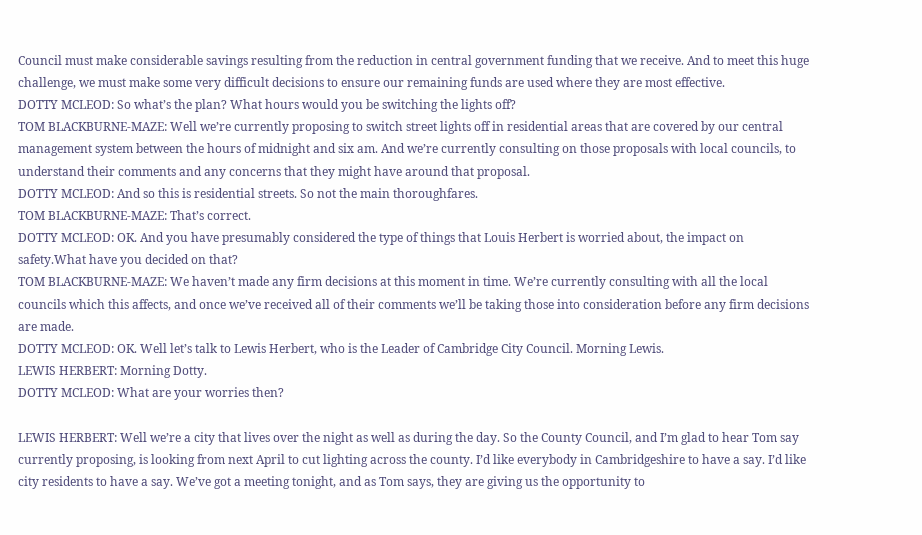Council must make considerable savings resulting from the reduction in central government funding that we receive. And to meet this huge challenge, we must make some very difficult decisions to ensure our remaining funds are used where they are most effective.
DOTTY MCLEOD: So what’s the plan? What hours would you be switching the lights off?
TOM BLACKBURNE-MAZE: Well we’re currently proposing to switch street lights off in residential areas that are covered by our central management system between the hours of midnight and six am. And we’re currently consulting on those proposals with local councils, to understand their comments and any concerns that they might have around that proposal.
DOTTY MCLEOD: And so this is residential streets. So not the main thoroughfares.
TOM BLACKBURNE-MAZE: That’s correct.
DOTTY MCLEOD: OK. And you have presumably considered the type of things that Louis Herbert is worried about, the impact on safety.What have you decided on that?
TOM BLACKBURNE-MAZE: We haven’t made any firm decisions at this moment in time. We’re currently consulting with all the local councils which this affects, and once we’ve received all of their comments we’ll be taking those into consideration before any firm decisions are made.
DOTTY MCLEOD: OK. Well let’s talk to Lewis Herbert, who is the Leader of Cambridge City Council. Morning Lewis.
LEWIS HERBERT: Morning Dotty.
DOTTY MCLEOD: What are your worries then?

LEWIS HERBERT: Well we’re a city that lives over the night as well as during the day. So the County Council, and I’m glad to hear Tom say currently proposing, is looking from next April to cut lighting across the county. I’d like everybody in Cambridgeshire to have a say. I’d like city residents to have a say. We’ve got a meeting tonight, and as Tom says, they are giving us the opportunity to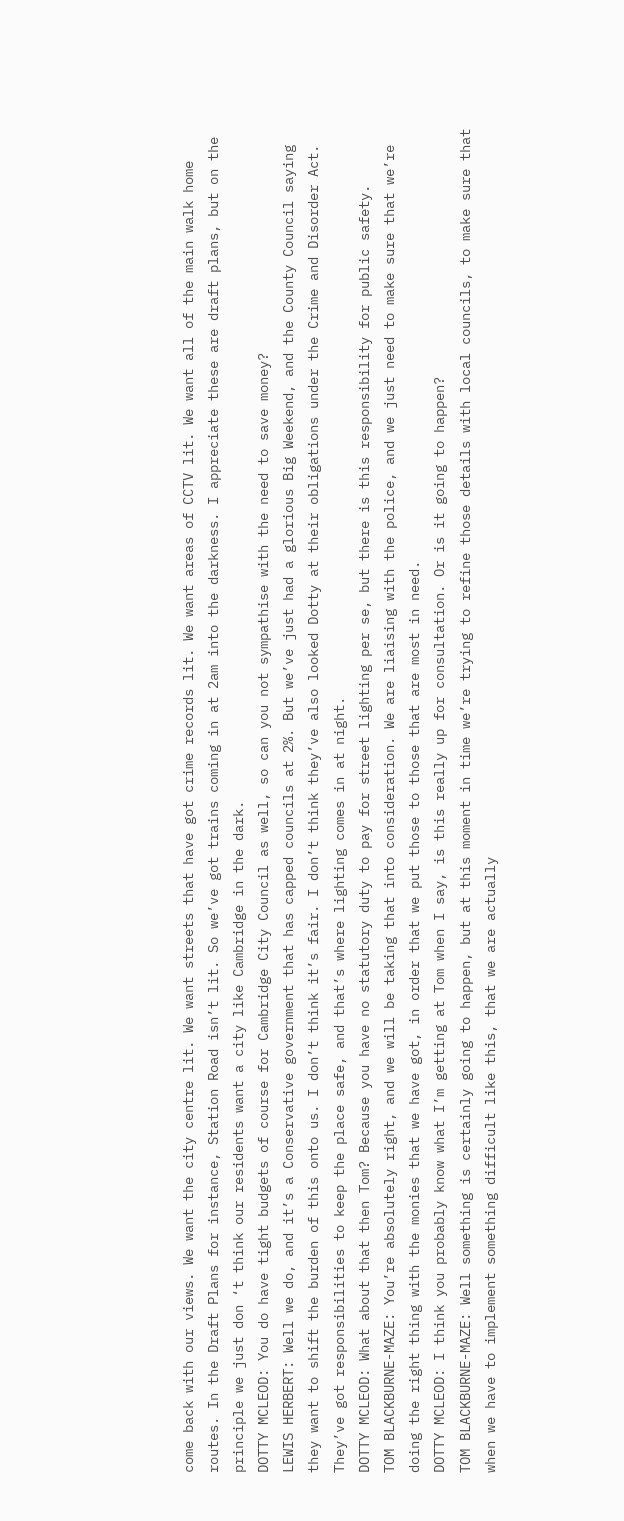come back with our views. We want the city centre lit. We want streets that have got crime records lit. We want areas of CCTV lit. We want all of the main walk home routes. In the Draft Plans for instance, Station Road isn’t lit. So we’ve got trains coming in at 2am into the darkness. I appreciate these are draft plans, but on the principle we just don ‘t think our residents want a city like Cambridge in the dark.
DOTTY MCLEOD: You do have tight budgets of course for Cambridge City Council as well, so can you not sympathise with the need to save money?
LEWIS HERBERT: Well we do, and it’s a Conservative government that has capped councils at 2%. But we’ve just had a glorious Big Weekend, and the County Council saying they want to shift the burden of this onto us. I don’t think it’s fair. I don’t think they’ve also looked Dotty at their obligations under the Crime and Disorder Act. They’ve got responsibilities to keep the place safe, and that’s where lighting comes in at night.
DOTTY MCLEOD: What about that then Tom? Because you have no statutory duty to pay for street lighting per se, but there is this responsibility for public safety.
TOM BLACKBURNE-MAZE: You’re absolutely right, and we will be taking that into consideration. We are liaising with the police, and we just need to make sure that we’re doing the right thing with the monies that we have got, in order that we put those to those that are most in need.
DOTTY MCLEOD: I think you probably know what I’m getting at Tom when I say, is this really up for consultation. Or is it going to happen?
TOM BLACKBURNE-MAZE: Well something is certainly going to happen, but at this moment in time we’re trying to refine those details with local councils, to make sure that when we have to implement something difficult like this, that we are actually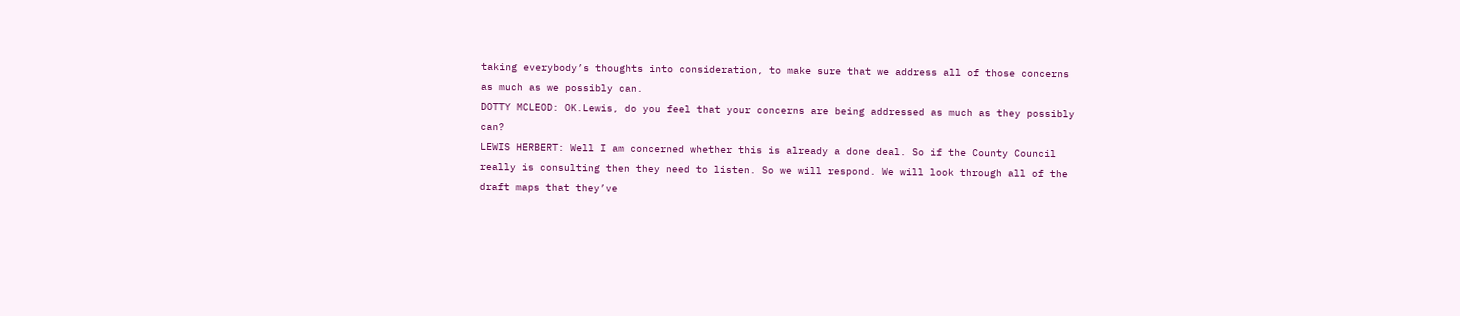taking everybody’s thoughts into consideration, to make sure that we address all of those concerns as much as we possibly can.
DOTTY MCLEOD: OK.Lewis, do you feel that your concerns are being addressed as much as they possibly can?
LEWIS HERBERT: Well I am concerned whether this is already a done deal. So if the County Council really is consulting then they need to listen. So we will respond. We will look through all of the draft maps that they’ve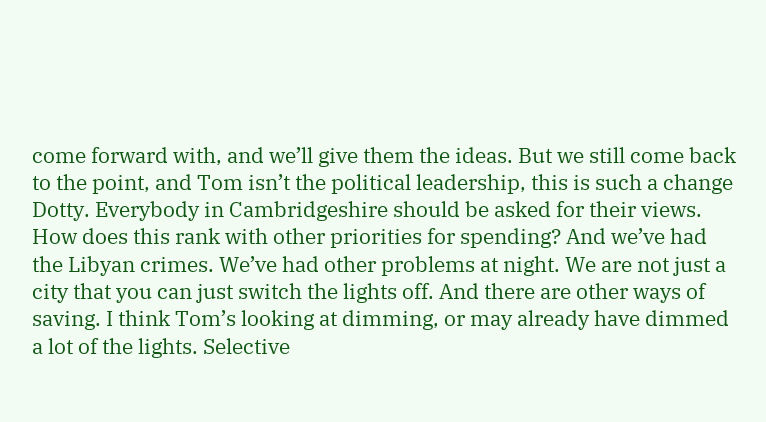come forward with, and we’ll give them the ideas. But we still come back to the point, and Tom isn’t the political leadership, this is such a change Dotty. Everybody in Cambridgeshire should be asked for their views. How does this rank with other priorities for spending? And we’ve had the Libyan crimes. We’ve had other problems at night. We are not just a city that you can just switch the lights off. And there are other ways of saving. I think Tom’s looking at dimming, or may already have dimmed a lot of the lights. Selective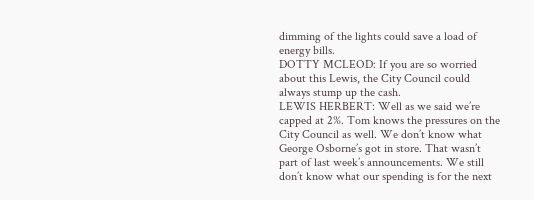dimming of the lights could save a load of energy bills.
DOTTY MCLEOD: If you are so worried about this Lewis, the City Council could always stump up the cash.
LEWIS HERBERT: Well as we said we’re capped at 2%. Tom knows the pressures on the City Council as well. We don’t know what George Osborne’s got in store. That wasn’t part of last week’s announcements. We still don’t know what our spending is for the next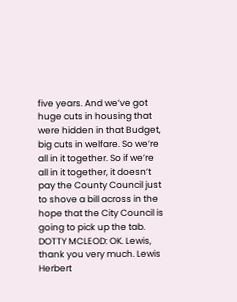five years. And we’ve got huge cuts in housing that were hidden in that Budget, big cuts in welfare. So we’re all in it together. So if we’re all in it together, it doesn’t pay the County Council just to shove a bill across in the hope that the City Council is going to pick up the tab.
DOTTY MCLEOD: OK. Lewis, thank you very much. Lewis Herbert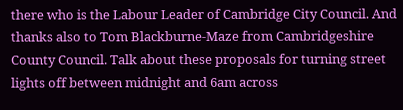there who is the Labour Leader of Cambridge City Council. And thanks also to Tom Blackburne-Maze from Cambridgeshire County Council. Talk about these proposals for turning street lights off between midnight and 6am across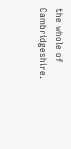the whole of Cambridgeshire.